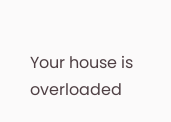Your house is overloaded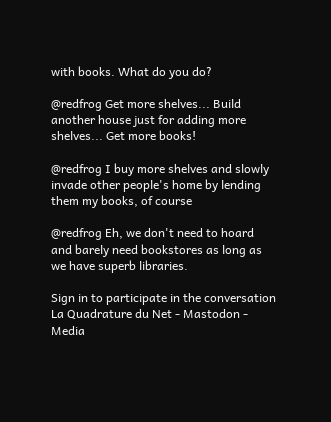with books. What do you do?

@redfrog Get more shelves... Build another house just for adding more shelves... Get more books!

@redfrog I buy more shelves and slowly invade other people's home by lending them my books, of course

@redfrog Eh, we don't need to hoard and barely need bookstores as long as we have superb libraries.

Sign in to participate in the conversation
La Quadrature du Net - Mastodon - Media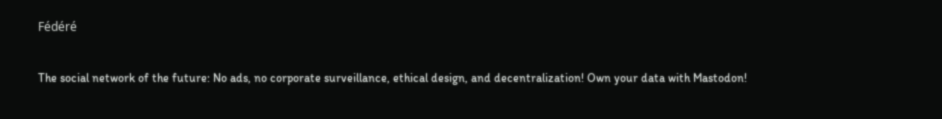Fédéré

The social network of the future: No ads, no corporate surveillance, ethical design, and decentralization! Own your data with Mastodon!